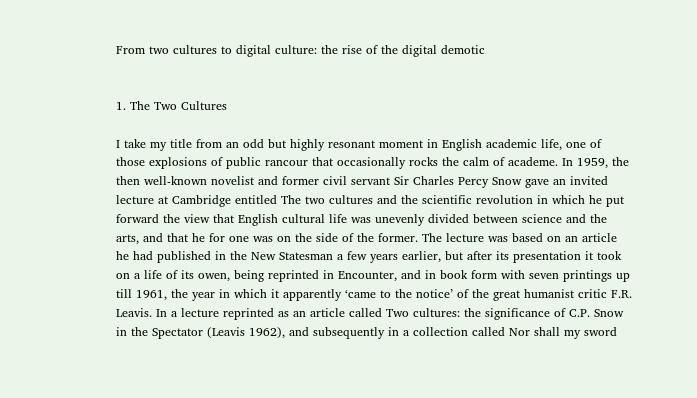From two cultures to digital culture: the rise of the digital demotic


1. The Two Cultures

I take my title from an odd but highly resonant moment in English academic life, one of those explosions of public rancour that occasionally rocks the calm of academe. In 1959, the then well-known novelist and former civil servant Sir Charles Percy Snow gave an invited lecture at Cambridge entitled The two cultures and the scientific revolution in which he put forward the view that English cultural life was unevenly divided between science and the arts, and that he for one was on the side of the former. The lecture was based on an article he had published in the New Statesman a few years earlier, but after its presentation it took on a life of its owen, being reprinted in Encounter, and in book form with seven printings up till 1961, the year in which it apparently ‘came to the notice’ of the great humanist critic F.R. Leavis. In a lecture reprinted as an article called Two cultures: the significance of C.P. Snow in the Spectator (Leavis 1962), and subsequently in a collection called Nor shall my sword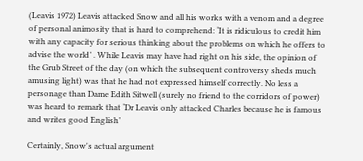(Leavis 1972) Leavis attacked Snow and all his works with a venom and a degree of personal animosity that is hard to comprehend: ‘It is ridiculous to credit him with any capacity for serious thinking about the problems on which he offers to advise the world’ . While Leavis may have had right on his side, the opinion of the Grub Street of the day (on which the subsequent controversy sheds much amusing light) was that he had not expressed himself correctly. No less a personage than Dame Edith Sitwell (surely no friend to the corridors of power) was heard to remark that ‘Dr Leavis only attacked Charles because he is famous and writes good English’

Certainly, Snow's actual argument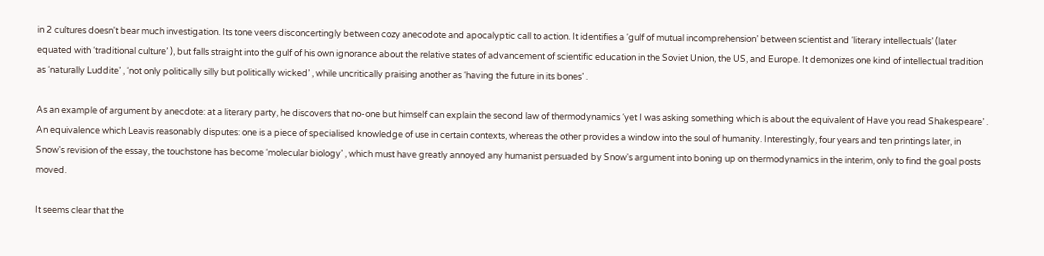in 2 cultures doesn't bear much investigation. Its tone veers disconcertingly between cozy anecodote and apocalyptic call to action. It identifies a ‘gulf of mutual incomprehension’ between scientist and ‘literary intellectuals’ (later equated with ‘traditional culture’ ), but falls straight into the gulf of his own ignorance about the relative states of advancement of scientific education in the Soviet Union, the US, and Europe. It demonizes one kind of intellectual tradition as ‘naturally Luddite’ , ‘not only politically silly but politically wicked’ , while uncritically praising another as ‘having the future in its bones’ .

As an example of argument by anecdote: at a literary party, he discovers that no-one but himself can explain the second law of thermodynamics ‘yet I was asking something which is about the equivalent of Have you read Shakespeare’ . An equivalence which Leavis reasonably disputes: one is a piece of specialised knowledge of use in certain contexts, whereas the other provides a window into the soul of humanity. Interestingly, four years and ten printings later, in Snow's revision of the essay, the touchstone has become ‘molecular biology’ , which must have greatly annoyed any humanist persuaded by Snow's argument into boning up on thermodynamics in the interim, only to find the goal posts moved.

It seems clear that the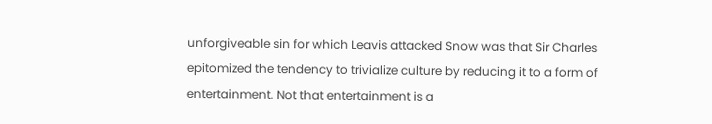unforgiveable sin for which Leavis attacked Snow was that Sir Charles epitomized the tendency to trivialize culture by reducing it to a form of entertainment. Not that entertainment is a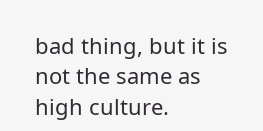bad thing, but it is not the same as high culture.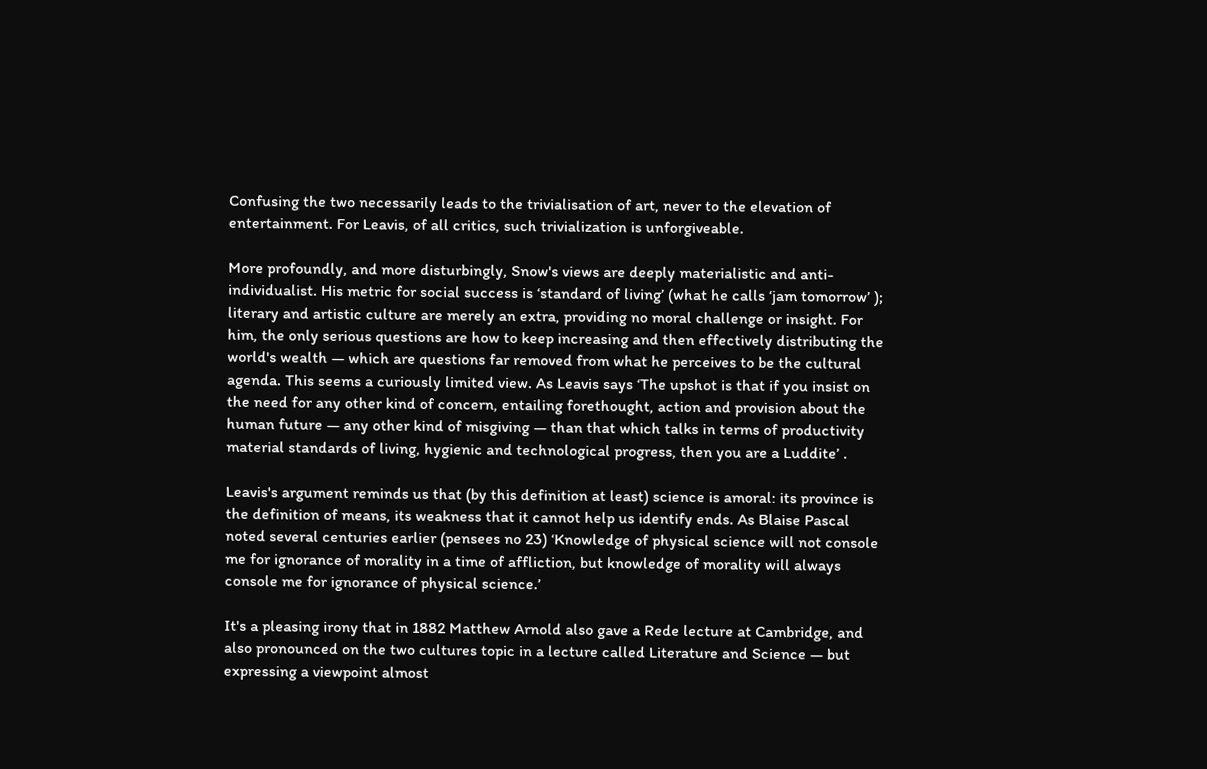Confusing the two necessarily leads to the trivialisation of art, never to the elevation of entertainment. For Leavis, of all critics, such trivialization is unforgiveable.

More profoundly, and more disturbingly, Snow's views are deeply materialistic and anti-individualist. His metric for social success is ‘standard of living’ (what he calls ‘jam tomorrow’ ); literary and artistic culture are merely an extra, providing no moral challenge or insight. For him, the only serious questions are how to keep increasing and then effectively distributing the world's wealth — which are questions far removed from what he perceives to be the cultural agenda. This seems a curiously limited view. As Leavis says ‘The upshot is that if you insist on the need for any other kind of concern, entailing forethought, action and provision about the human future — any other kind of misgiving — than that which talks in terms of productivity material standards of living, hygienic and technological progress, then you are a Luddite’ .

Leavis's argument reminds us that (by this definition at least) science is amoral: its province is the definition of means, its weakness that it cannot help us identify ends. As Blaise Pascal noted several centuries earlier (pensees no 23) ‘Knowledge of physical science will not console me for ignorance of morality in a time of affliction, but knowledge of morality will always console me for ignorance of physical science.’

It's a pleasing irony that in 1882 Matthew Arnold also gave a Rede lecture at Cambridge, and also pronounced on the two cultures topic in a lecture called Literature and Science — but expressing a viewpoint almost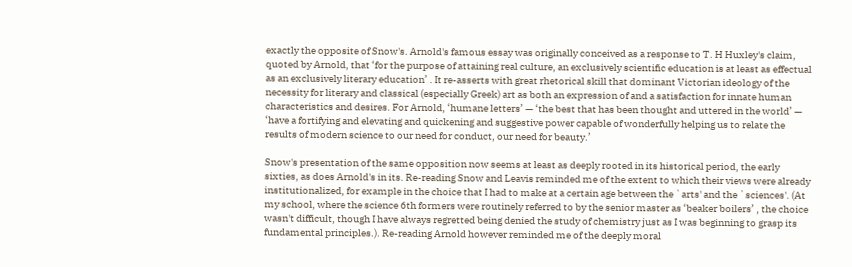exactly the opposite of Snow's. Arnold's famous essay was originally conceived as a response to T. H Huxley's claim, quoted by Arnold, that ‘for the purpose of attaining real culture, an exclusively scientific education is at least as effectual as an exclusively literary education’ . It re-asserts with great rhetorical skill that dominant Victorian ideology of the necessity for literary and classical (especially Greek) art as both an expression of and a satisfaction for innate human characteristics and desires. For Arnold, ‘humane letters’ — ‘the best that has been thought and uttered in the world’ — ‘have a fortifying and elevating and quickening and suggestive power capable of wonderfully helping us to relate the results of modern science to our need for conduct, our need for beauty.’

Snow's presentation of the same opposition now seems at least as deeply rooted in its historical period, the early sixties, as does Arnold's in its. Re-reading Snow and Leavis reminded me of the extent to which their views were already institutionalized, for example in the choice that I had to make at a certain age between the `arts' and the `sciences'. (At my school, where the science 6th formers were routinely referred to by the senior master as ‘beaker boilers’ , the choice wasn't difficult, though I have always regretted being denied the study of chemistry just as I was beginning to grasp its fundamental principles.). Re-reading Arnold however reminded me of the deeply moral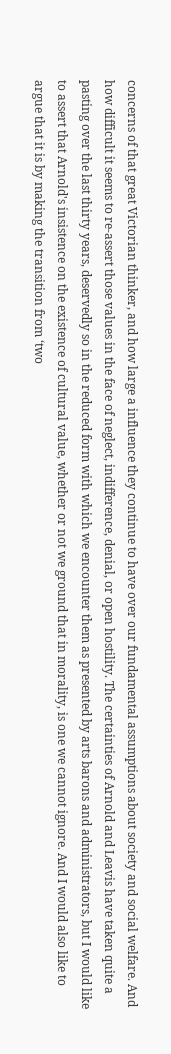concerns of that great Victorian thinker, and how large a influence they continue to have over our fundamental assumptions about society and social welfare. And how difficult it seems to re-assert those values in the face of neglect, indifference, denial, or open hostility. The certainties of Arnold and Leavis have taken quite a pasting over the last thirty years, deservedly so in the reduced form with which we encounter them as presented by arts barons and administrators, but I would like to assert that Arnold's insistence on the existence of cultural value, whether or not we ground that in morality, is one we cannot ignore. And I would also like to argue that it is by making the transition from ‘two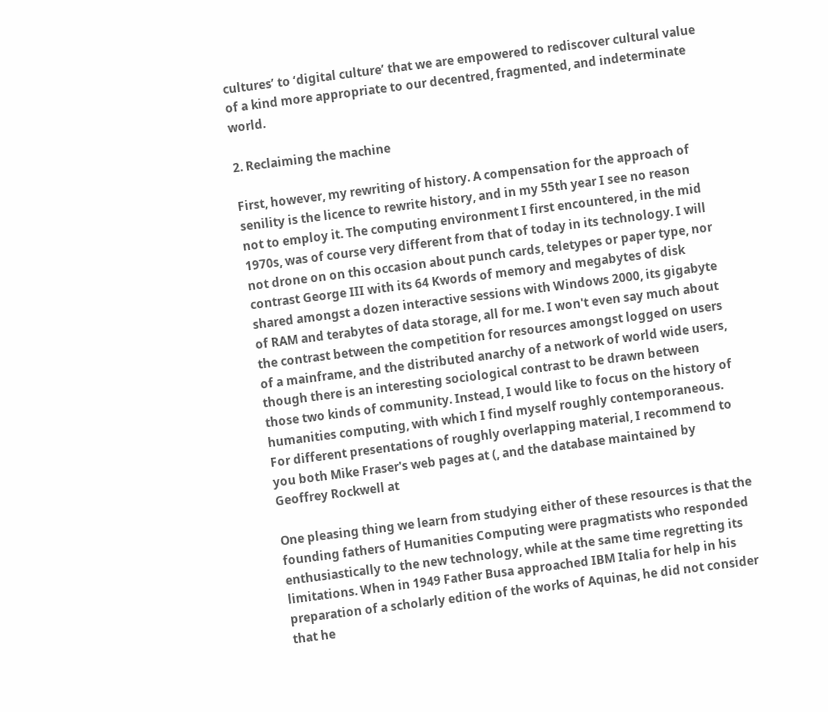cultures’ to ‘digital culture’ that we are empowered to rediscover cultural value of a kind more appropriate to our decentred, fragmented, and indeterminate world.

2. Reclaiming the machine

First, however, my rewriting of history. A compensation for the approach of senility is the licence to rewrite history, and in my 55th year I see no reason not to employ it. The computing environment I first encountered, in the mid 1970s, was of course very different from that of today in its technology. I will not drone on on this occasion about punch cards, teletypes or paper type, nor contrast George III with its 64 Kwords of memory and megabytes of disk shared amongst a dozen interactive sessions with Windows 2000, its gigabyte of RAM and terabytes of data storage, all for me. I won't even say much about the contrast between the competition for resources amongst logged on users of a mainframe, and the distributed anarchy of a network of world wide users, though there is an interesting sociological contrast to be drawn between those two kinds of community. Instead, I would like to focus on the history of humanities computing, with which I find myself roughly contemporaneous. For different presentations of roughly overlapping material, I recommend to you both Mike Fraser's web pages at (, and the database maintained by Geoffrey Rockwell at

One pleasing thing we learn from studying either of these resources is that the founding fathers of Humanities Computing were pragmatists who responded enthusiastically to the new technology, while at the same time regretting its limitations. When in 1949 Father Busa approached IBM Italia for help in his preparation of a scholarly edition of the works of Aquinas, he did not consider that he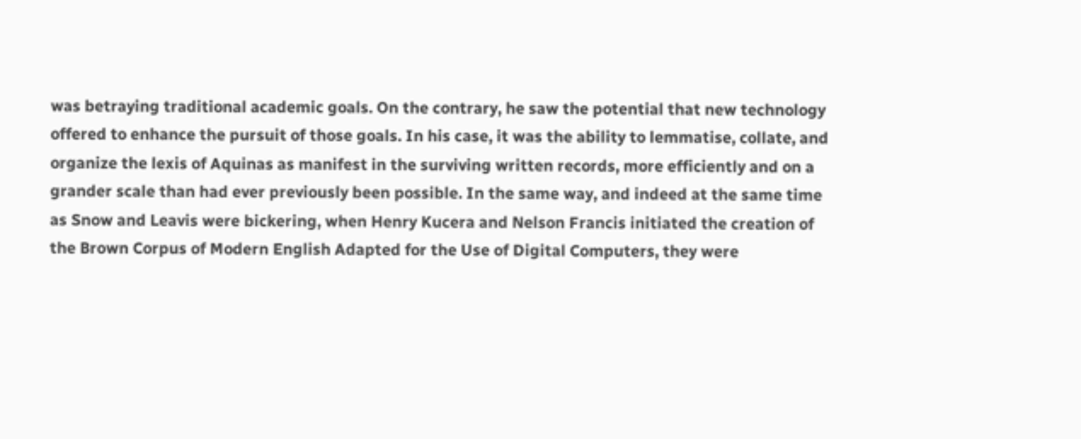was betraying traditional academic goals. On the contrary, he saw the potential that new technology offered to enhance the pursuit of those goals. In his case, it was the ability to lemmatise, collate, and organize the lexis of Aquinas as manifest in the surviving written records, more efficiently and on a grander scale than had ever previously been possible. In the same way, and indeed at the same time as Snow and Leavis were bickering, when Henry Kucera and Nelson Francis initiated the creation of the Brown Corpus of Modern English Adapted for the Use of Digital Computers, they were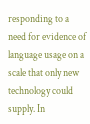responding to a need for evidence of language usage on a scale that only new technology could supply. In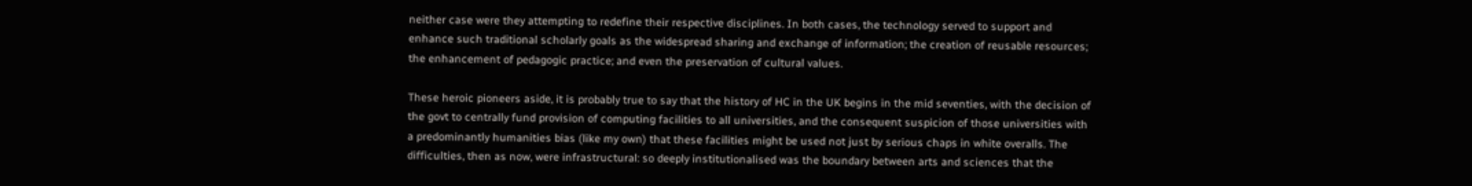neither case were they attempting to redefine their respective disciplines. In both cases, the technology served to support and enhance such traditional scholarly goals as the widespread sharing and exchange of information; the creation of reusable resources; the enhancement of pedagogic practice; and even the preservation of cultural values.

These heroic pioneers aside, it is probably true to say that the history of HC in the UK begins in the mid seventies, with the decision of the govt to centrally fund provision of computing facilities to all universities, and the consequent suspicion of those universities with a predominantly humanities bias (like my own) that these facilities might be used not just by serious chaps in white overalls. The difficulties, then as now, were infrastructural: so deeply institutionalised was the boundary between arts and sciences that the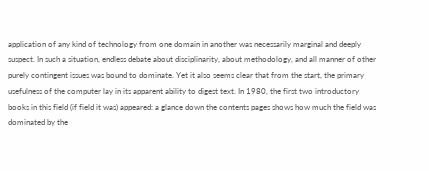application of any kind of technology from one domain in another was necessarily marginal and deeply suspect. In such a situation, endless debate about disciplinarity, about methodology, and all manner of other purely contingent issues was bound to dominate. Yet it also seems clear that from the start, the primary usefulness of the computer lay in its apparent ability to digest text. In 1980, the first two introductory books in this field (if field it was) appeared: a glance down the contents pages shows how much the field was dominated by the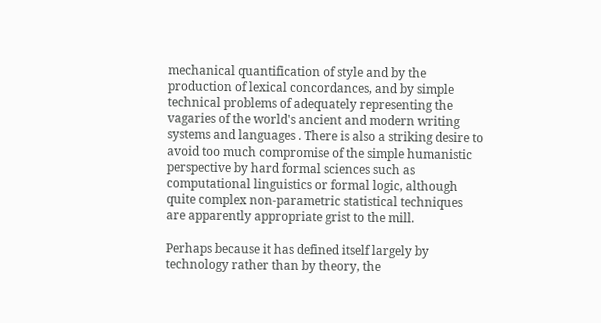mechanical quantification of style and by the production of lexical concordances, and by simple technical problems of adequately representing the vagaries of the world's ancient and modern writing systems and languages . There is also a striking desire to avoid too much compromise of the simple humanistic perspective by hard formal sciences such as computational linguistics or formal logic, although quite complex non-parametric statistical techniques are apparently appropriate grist to the mill.

Perhaps because it has defined itself largely by technology rather than by theory, the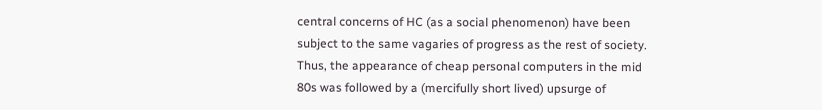central concerns of HC (as a social phenomenon) have been subject to the same vagaries of progress as the rest of society. Thus, the appearance of cheap personal computers in the mid 80s was followed by a (mercifully short lived) upsurge of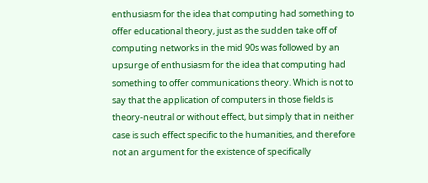enthusiasm for the idea that computing had something to offer educational theory, just as the sudden take off of computing networks in the mid 90s was followed by an upsurge of enthusiasm for the idea that computing had something to offer communications theory. Which is not to say that the application of computers in those fields is theory-neutral or without effect, but simply that in neither case is such effect specific to the humanities, and therefore not an argument for the existence of specifically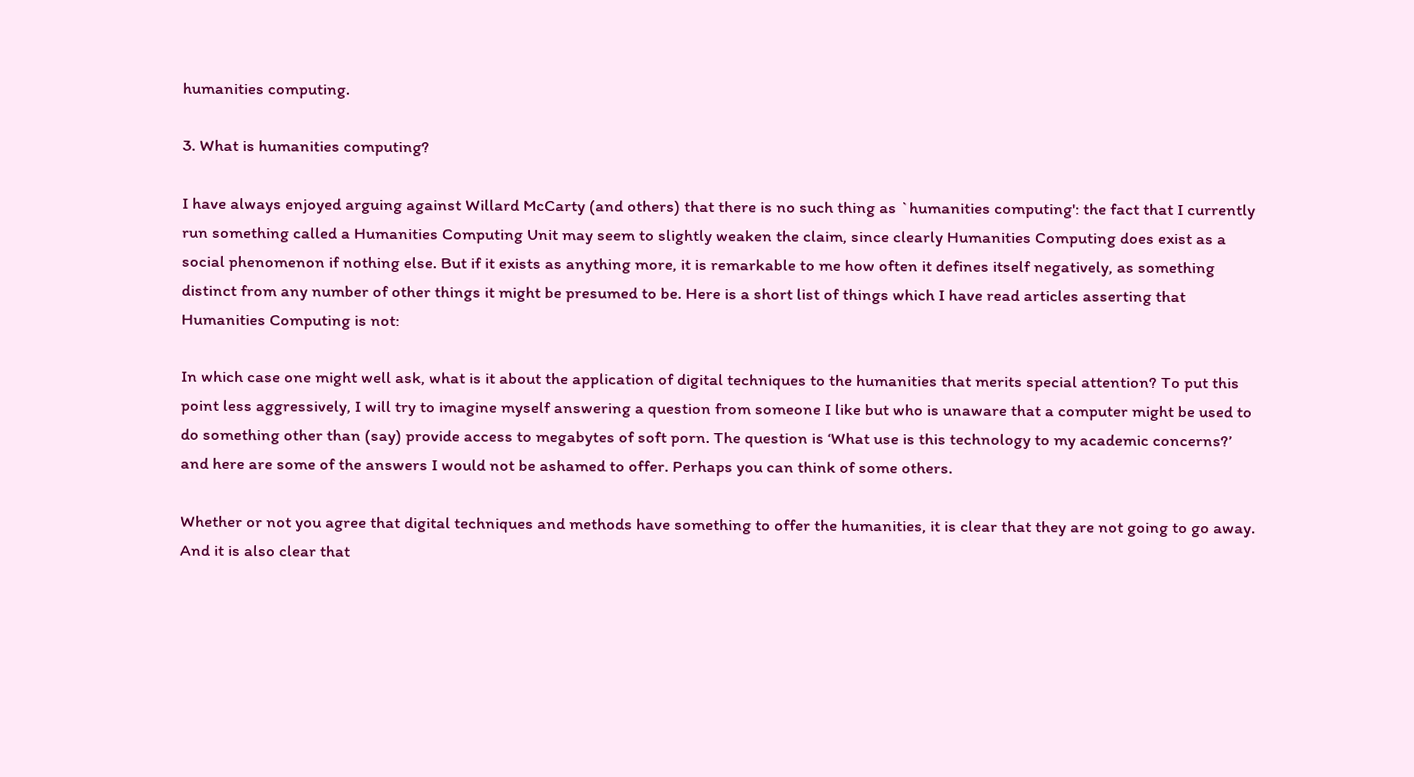humanities computing.

3. What is humanities computing?

I have always enjoyed arguing against Willard McCarty (and others) that there is no such thing as `humanities computing': the fact that I currently run something called a Humanities Computing Unit may seem to slightly weaken the claim, since clearly Humanities Computing does exist as a social phenomenon if nothing else. But if it exists as anything more, it is remarkable to me how often it defines itself negatively, as something distinct from any number of other things it might be presumed to be. Here is a short list of things which I have read articles asserting that Humanities Computing is not:

In which case one might well ask, what is it about the application of digital techniques to the humanities that merits special attention? To put this point less aggressively, I will try to imagine myself answering a question from someone I like but who is unaware that a computer might be used to do something other than (say) provide access to megabytes of soft porn. The question is ‘What use is this technology to my academic concerns?’ and here are some of the answers I would not be ashamed to offer. Perhaps you can think of some others.

Whether or not you agree that digital techniques and methods have something to offer the humanities, it is clear that they are not going to go away. And it is also clear that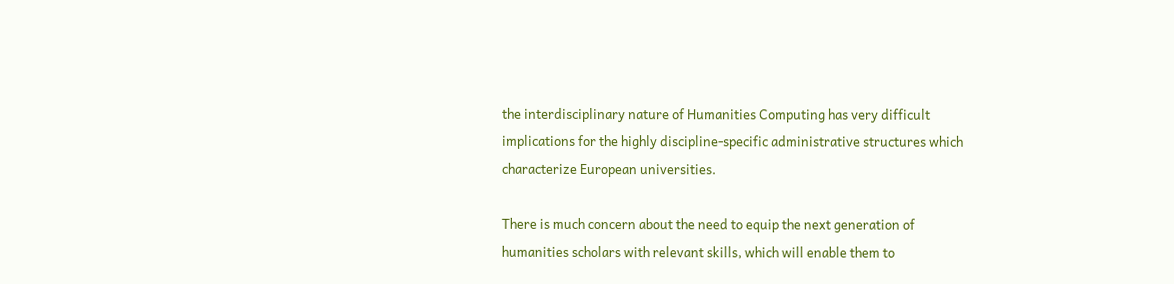the interdisciplinary nature of Humanities Computing has very difficult implications for the highly discipline-specific administrative structures which characterize European universities.

There is much concern about the need to equip the next generation of humanities scholars with relevant skills, which will enable them to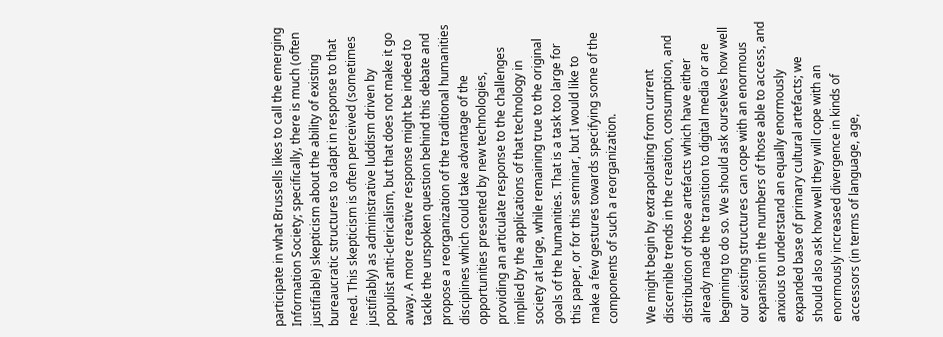participate in what Brussells likes to call the emerging Information Society; specifically, there is much (often justifiable) skepticism about the ability of existing bureaucratic structures to adapt in response to that need. This skepticism is often perceived (sometimes justifiably) as administrative luddism driven by populist anti-clericalism, but that does not make it go away. A more creative response might be indeed to tackle the unspoken question behind this debate and propose a reorganization of the traditional humanities disciplines which could take advantage of the opportunities presented by new technologies, providing an articulate response to the challenges implied by the applications of that technology in society at large, while remaining true to the original goals of the humanities. That is a task too large for this paper, or for this seminar, but I would like to make a few gestures towards specifying some of the components of such a reorganization.

We might begin by extrapolating from current discernible trends in the creation, consumption, and distribution of those artefacts which have either already made the transition to digital media or are beginning to do so. We should ask ourselves how well our existing structures can cope with an enormous expansion in the numbers of those able to access, and anxious to understand an equally enormously expanded base of primary cultural artefacts; we should also ask how well they will cope with an enormously increased divergence in kinds of accessors (in terms of language, age,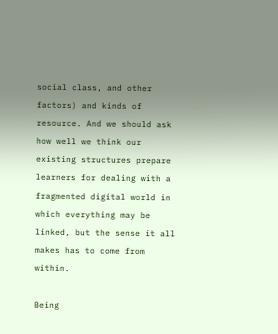social class, and other factors) and kinds of resource. And we should ask how well we think our existing structures prepare learners for dealing with a fragmented digital world in which everything may be linked, but the sense it all makes has to come from within.

Being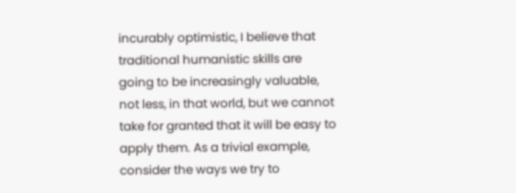incurably optimistic, I believe that traditional humanistic skills are going to be increasingly valuable, not less, in that world, but we cannot take for granted that it will be easy to apply them. As a trivial example, consider the ways we try to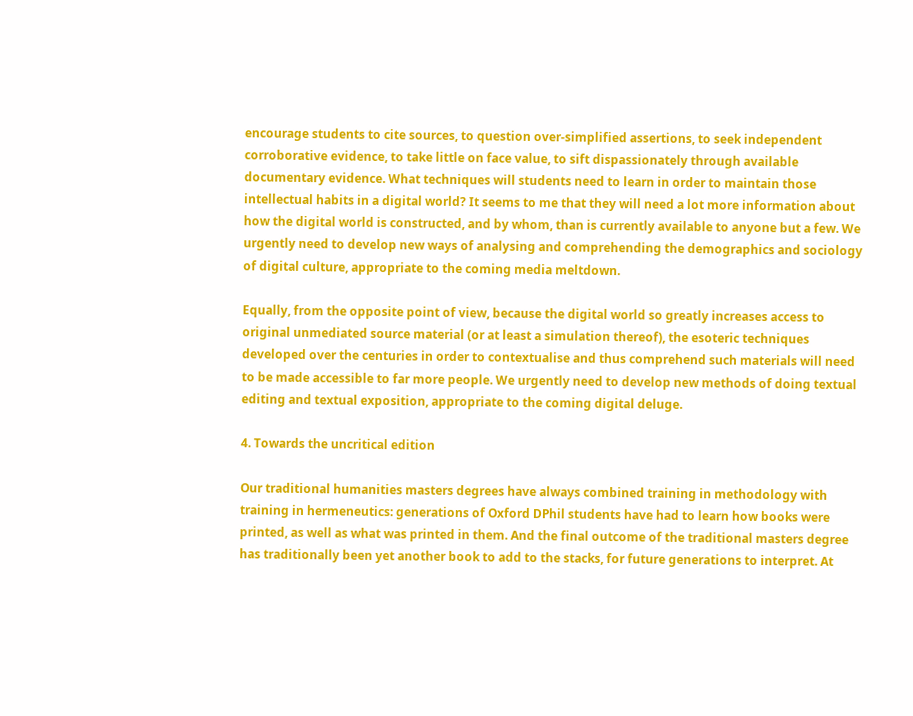encourage students to cite sources, to question over-simplified assertions, to seek independent corroborative evidence, to take little on face value, to sift dispassionately through available documentary evidence. What techniques will students need to learn in order to maintain those intellectual habits in a digital world? It seems to me that they will need a lot more information about how the digital world is constructed, and by whom, than is currently available to anyone but a few. We urgently need to develop new ways of analysing and comprehending the demographics and sociology of digital culture, appropriate to the coming media meltdown.

Equally, from the opposite point of view, because the digital world so greatly increases access to original unmediated source material (or at least a simulation thereof), the esoteric techniques developed over the centuries in order to contextualise and thus comprehend such materials will need to be made accessible to far more people. We urgently need to develop new methods of doing textual editing and textual exposition, appropriate to the coming digital deluge.

4. Towards the uncritical edition

Our traditional humanities masters degrees have always combined training in methodology with training in hermeneutics: generations of Oxford DPhil students have had to learn how books were printed, as well as what was printed in them. And the final outcome of the traditional masters degree has traditionally been yet another book to add to the stacks, for future generations to interpret. At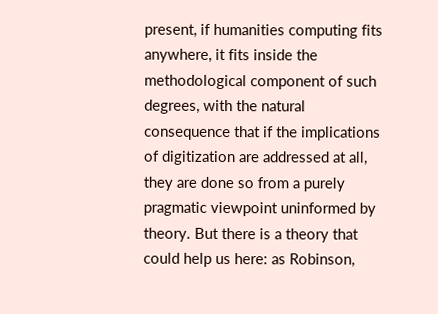present, if humanities computing fits anywhere, it fits inside the methodological component of such degrees, with the natural consequence that if the implications of digitization are addressed at all, they are done so from a purely pragmatic viewpoint uninformed by theory. But there is a theory that could help us here: as Robinson,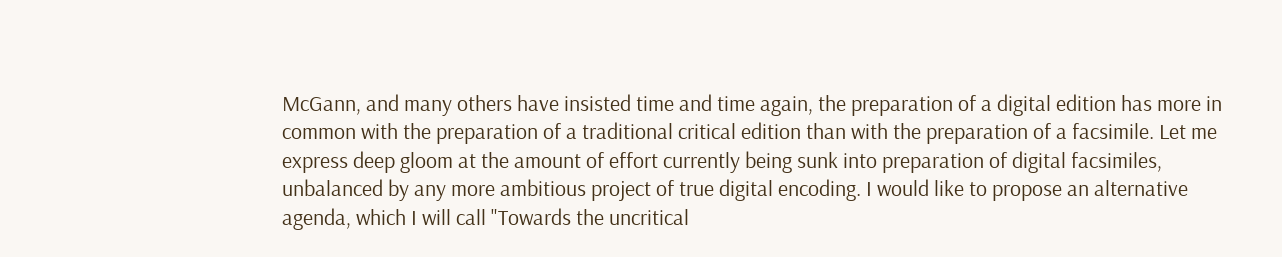McGann, and many others have insisted time and time again, the preparation of a digital edition has more in common with the preparation of a traditional critical edition than with the preparation of a facsimile. Let me express deep gloom at the amount of effort currently being sunk into preparation of digital facsimiles, unbalanced by any more ambitious project of true digital encoding. I would like to propose an alternative agenda, which I will call "Towards the uncritical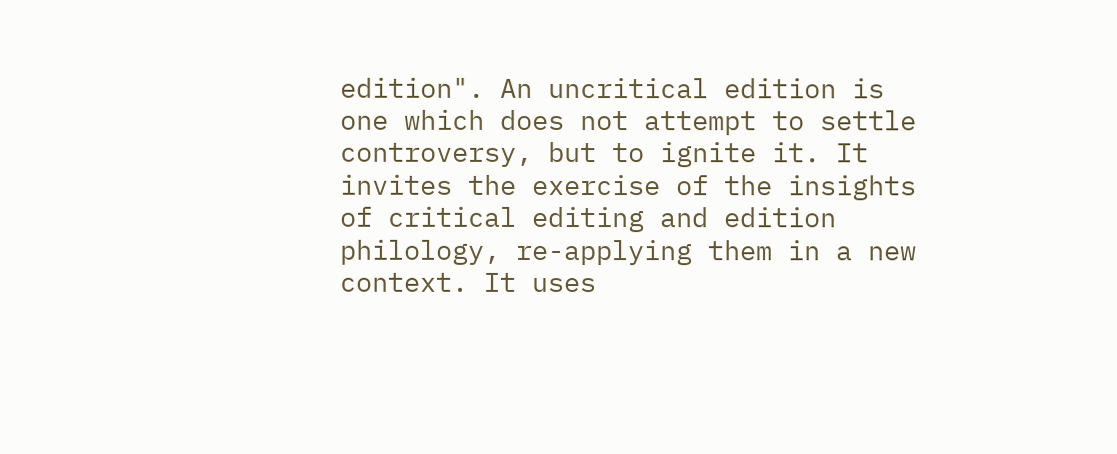edition". An uncritical edition is one which does not attempt to settle controversy, but to ignite it. It invites the exercise of the insights of critical editing and edition philology, re-applying them in a new context. It uses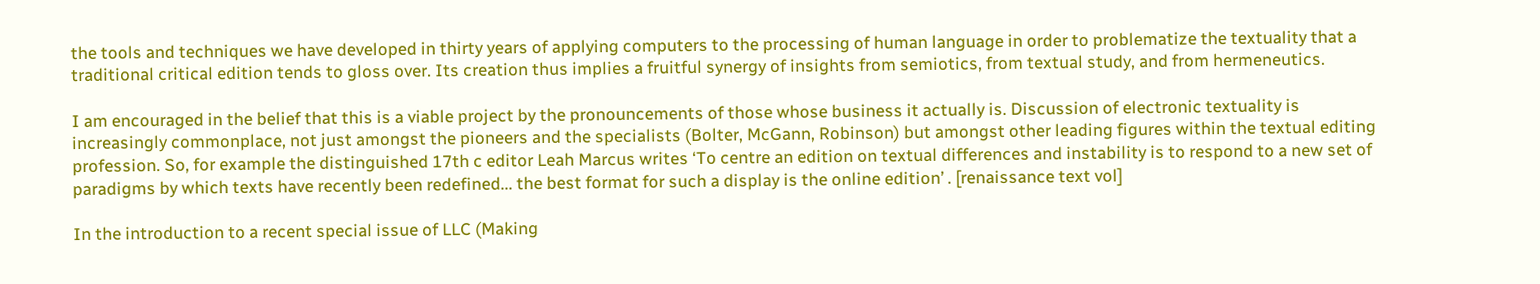the tools and techniques we have developed in thirty years of applying computers to the processing of human language in order to problematize the textuality that a traditional critical edition tends to gloss over. Its creation thus implies a fruitful synergy of insights from semiotics, from textual study, and from hermeneutics.

I am encouraged in the belief that this is a viable project by the pronouncements of those whose business it actually is. Discussion of electronic textuality is increasingly commonplace, not just amongst the pioneers and the specialists (Bolter, McGann, Robinson) but amongst other leading figures within the textual editing profession. So, for example the distinguished 17th c editor Leah Marcus writes ‘To centre an edition on textual differences and instability is to respond to a new set of paradigms by which texts have recently been redefined... the best format for such a display is the online edition’ . [renaissance text vol]

In the introduction to a recent special issue of LLC (Making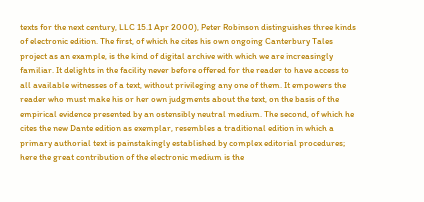texts for the next century, LLC 15.1 Apr 2000), Peter Robinson distinguishes three kinds of electronic edition. The first, of which he cites his own ongoing Canterbury Tales project as an example, is the kind of digital archive with which we are increasingly familiar. It delights in the facility never before offered for the reader to have access to all available witnesses of a text, without privileging any one of them. It empowers the reader who must make his or her own judgments about the text, on the basis of the empirical evidence presented by an ostensibly neutral medium. The second, of which he cites the new Dante edition as exemplar, resembles a traditional edition in which a primary authorial text is painstakingly established by complex editorial procedures; here the great contribution of the electronic medium is the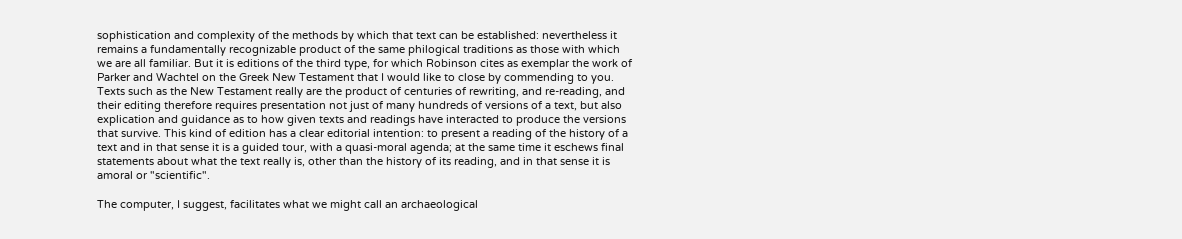sophistication and complexity of the methods by which that text can be established: nevertheless it remains a fundamentally recognizable product of the same philogical traditions as those with which we are all familiar. But it is editions of the third type, for which Robinson cites as exemplar the work of Parker and Wachtel on the Greek New Testament that I would like to close by commending to you. Texts such as the New Testament really are the product of centuries of rewriting, and re-reading, and their editing therefore requires presentation not just of many hundreds of versions of a text, but also explication and guidance as to how given texts and readings have interacted to produce the versions that survive. This kind of edition has a clear editorial intention: to present a reading of the history of a text and in that sense it is a guided tour, with a quasi-moral agenda; at the same time it eschews final statements about what the text really is, other than the history of its reading, and in that sense it is amoral or "scientific".

The computer, I suggest, facilitates what we might call an archaeological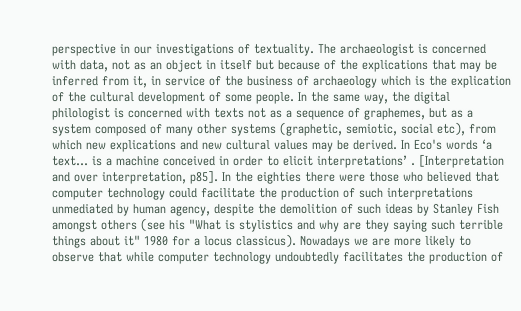perspective in our investigations of textuality. The archaeologist is concerned with data, not as an object in itself but because of the explications that may be inferred from it, in service of the business of archaeology which is the explication of the cultural development of some people. In the same way, the digital philologist is concerned with texts not as a sequence of graphemes, but as a system composed of many other systems (graphetic, semiotic, social etc), from which new explications and new cultural values may be derived. In Eco's words ‘a text... is a machine conceived in order to elicit interpretations’ . [Interpretation and over interpretation, p85]. In the eighties there were those who believed that computer technology could facilitate the production of such interpretations unmediated by human agency, despite the demolition of such ideas by Stanley Fish amongst others (see his "What is stylistics and why are they saying such terrible things about it" 1980 for a locus classicus). Nowadays we are more likely to observe that while computer technology undoubtedly facilitates the production of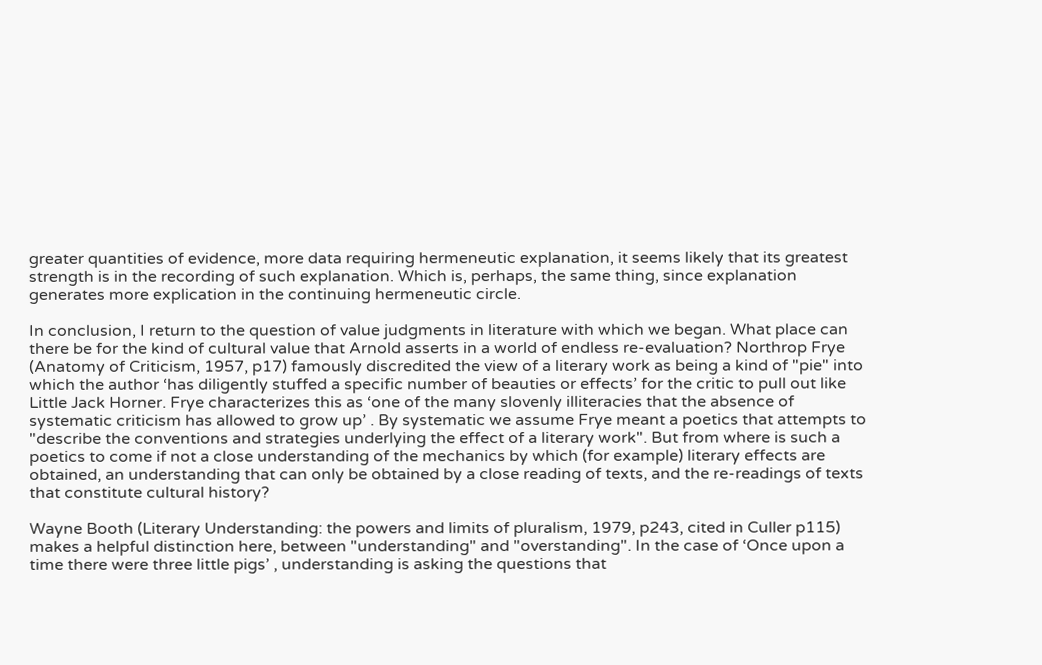greater quantities of evidence, more data requiring hermeneutic explanation, it seems likely that its greatest strength is in the recording of such explanation. Which is, perhaps, the same thing, since explanation generates more explication in the continuing hermeneutic circle.

In conclusion, I return to the question of value judgments in literature with which we began. What place can there be for the kind of cultural value that Arnold asserts in a world of endless re-evaluation? Northrop Frye (Anatomy of Criticism, 1957, p17) famously discredited the view of a literary work as being a kind of "pie" into which the author ‘has diligently stuffed a specific number of beauties or effects’ for the critic to pull out like Little Jack Horner. Frye characterizes this as ‘one of the many slovenly illiteracies that the absence of systematic criticism has allowed to grow up’ . By systematic we assume Frye meant a poetics that attempts to "describe the conventions and strategies underlying the effect of a literary work". But from where is such a poetics to come if not a close understanding of the mechanics by which (for example) literary effects are obtained, an understanding that can only be obtained by a close reading of texts, and the re-readings of texts that constitute cultural history?

Wayne Booth (Literary Understanding: the powers and limits of pluralism, 1979, p243, cited in Culler p115) makes a helpful distinction here, between "understanding" and "overstanding". In the case of ‘Once upon a time there were three little pigs’ , understanding is asking the questions that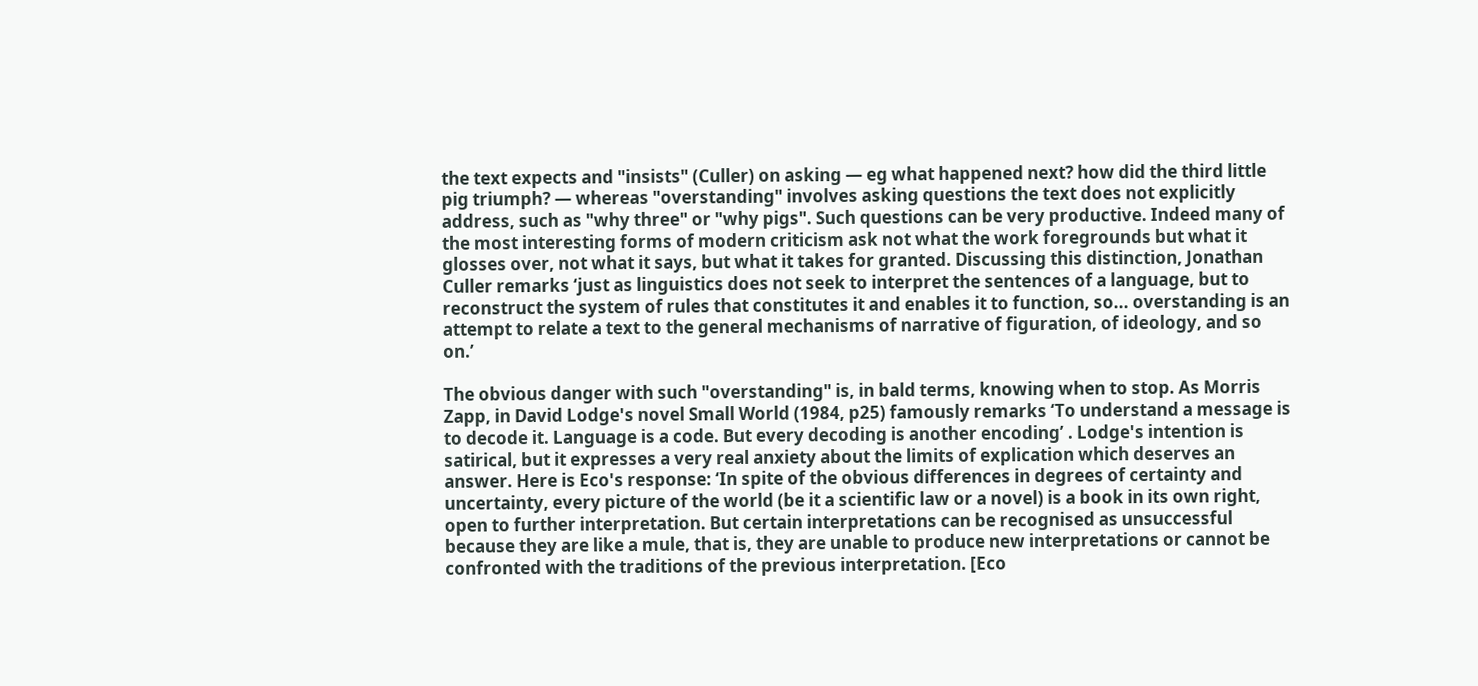the text expects and "insists" (Culler) on asking — eg what happened next? how did the third little pig triumph? — whereas "overstanding" involves asking questions the text does not explicitly address, such as "why three" or "why pigs". Such questions can be very productive. Indeed many of the most interesting forms of modern criticism ask not what the work foregrounds but what it glosses over, not what it says, but what it takes for granted. Discussing this distinction, Jonathan Culler remarks ‘just as linguistics does not seek to interpret the sentences of a language, but to reconstruct the system of rules that constitutes it and enables it to function, so... overstanding is an attempt to relate a text to the general mechanisms of narrative of figuration, of ideology, and so on.’

The obvious danger with such "overstanding" is, in bald terms, knowing when to stop. As Morris Zapp, in David Lodge's novel Small World (1984, p25) famously remarks ‘To understand a message is to decode it. Language is a code. But every decoding is another encoding’ . Lodge's intention is satirical, but it expresses a very real anxiety about the limits of explication which deserves an answer. Here is Eco's response: ‘In spite of the obvious differences in degrees of certainty and uncertainty, every picture of the world (be it a scientific law or a novel) is a book in its own right, open to further interpretation. But certain interpretations can be recognised as unsuccessful because they are like a mule, that is, they are unable to produce new interpretations or cannot be confronted with the traditions of the previous interpretation. [Eco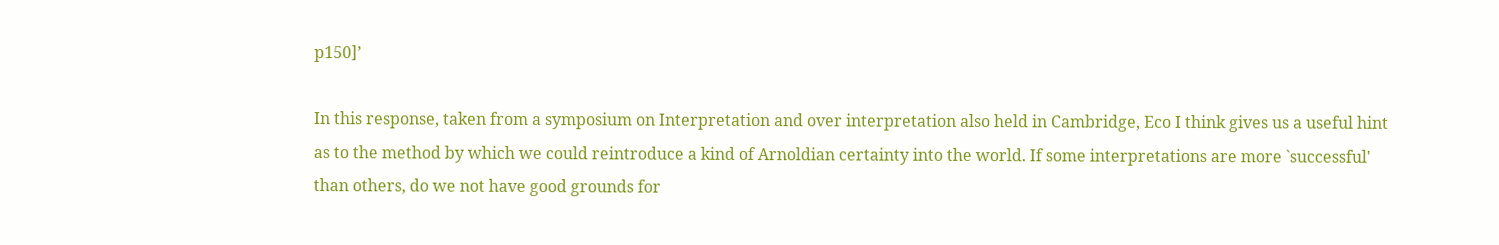p150]’

In this response, taken from a symposium on Interpretation and over interpretation also held in Cambridge, Eco I think gives us a useful hint as to the method by which we could reintroduce a kind of Arnoldian certainty into the world. If some interpretations are more `successful' than others, do we not have good grounds for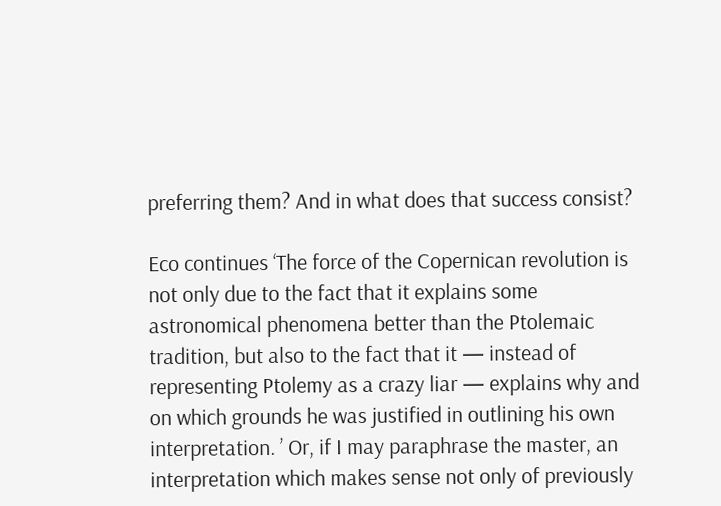preferring them? And in what does that success consist?

Eco continues ‘The force of the Copernican revolution is not only due to the fact that it explains some astronomical phenomena better than the Ptolemaic tradition, but also to the fact that it — instead of representing Ptolemy as a crazy liar — explains why and on which grounds he was justified in outlining his own interpretation. ’ Or, if I may paraphrase the master, an interpretation which makes sense not only of previously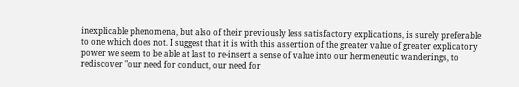inexplicable phenomena, but also of their previously less satisfactory explications, is surely preferable to one which does not. I suggest that it is with this assertion of the greater value of greater explicatory power we seem to be able at last to re-insert a sense of value into our hermeneutic wanderings, to rediscover "our need for conduct, our need for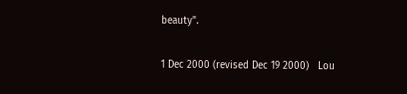beauty".

1 Dec 2000 (revised Dec 19 2000)   Lou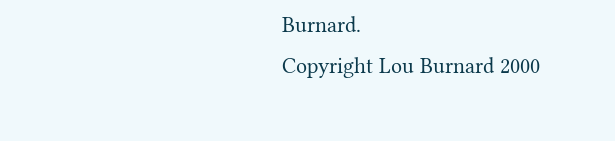Burnard.
Copyright Lou Burnard 2000